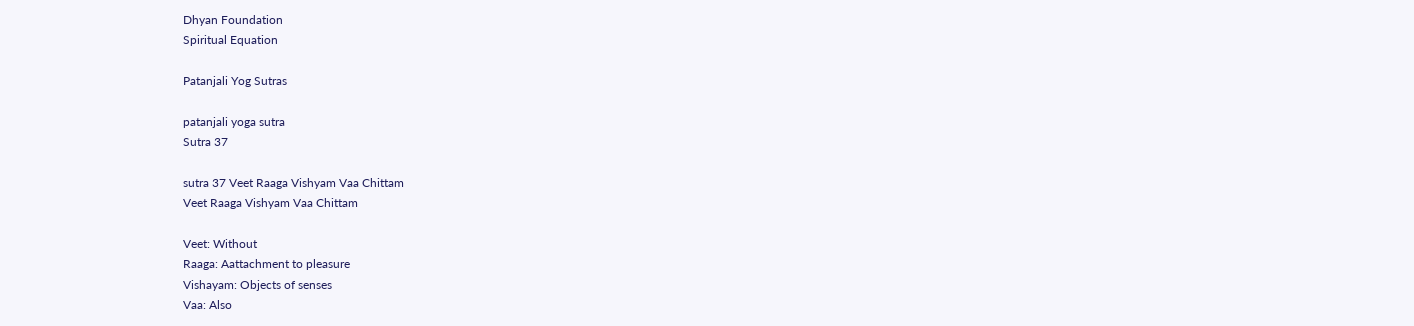Dhyan Foundation
Spiritual Equation

Patanjali Yog Sutras

patanjali yoga sutra
Sutra 37

sutra 37 Veet Raaga Vishyam Vaa Chittam
Veet Raaga Vishyam Vaa Chittam

Veet: Without
Raaga: Aattachment to pleasure
Vishayam: Objects of senses
Vaa: Also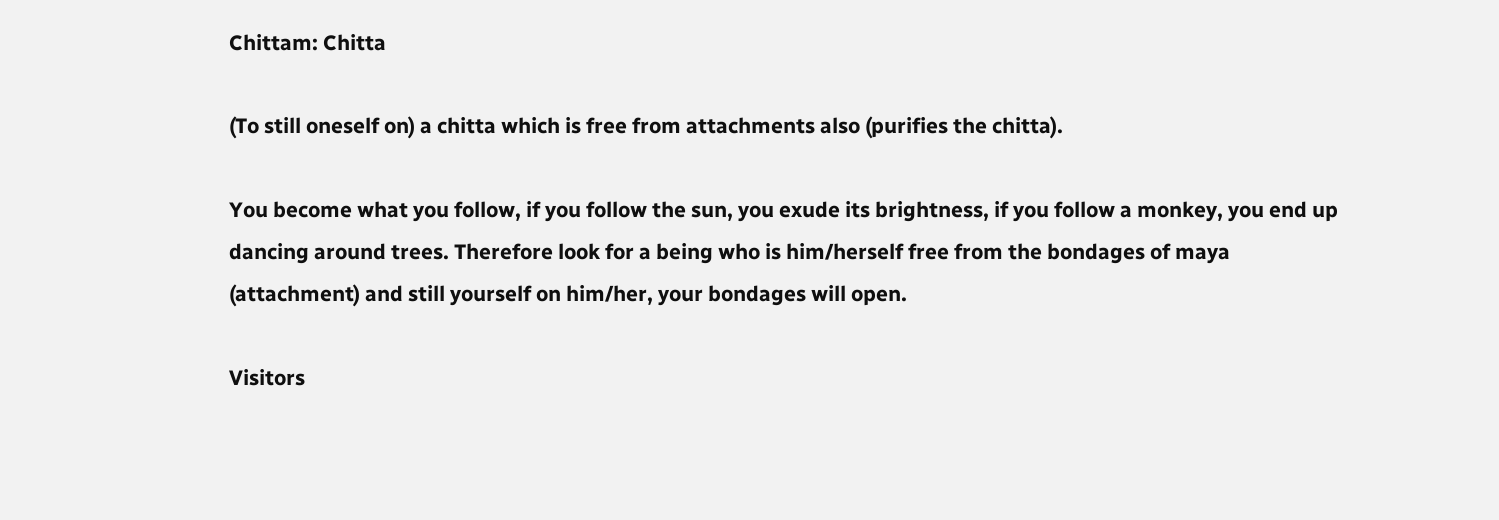Chittam: Chitta

(To still oneself on) a chitta which is free from attachments also (purifies the chitta).

You become what you follow, if you follow the sun, you exude its brightness, if you follow a monkey, you end up dancing around trees. Therefore look for a being who is him/herself free from the bondages of maya (attachment) and still yourself on him/her, your bondages will open.

Visitors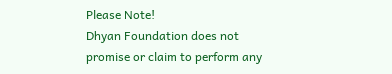Please Note!
Dhyan Foundation does not promise or claim to perform any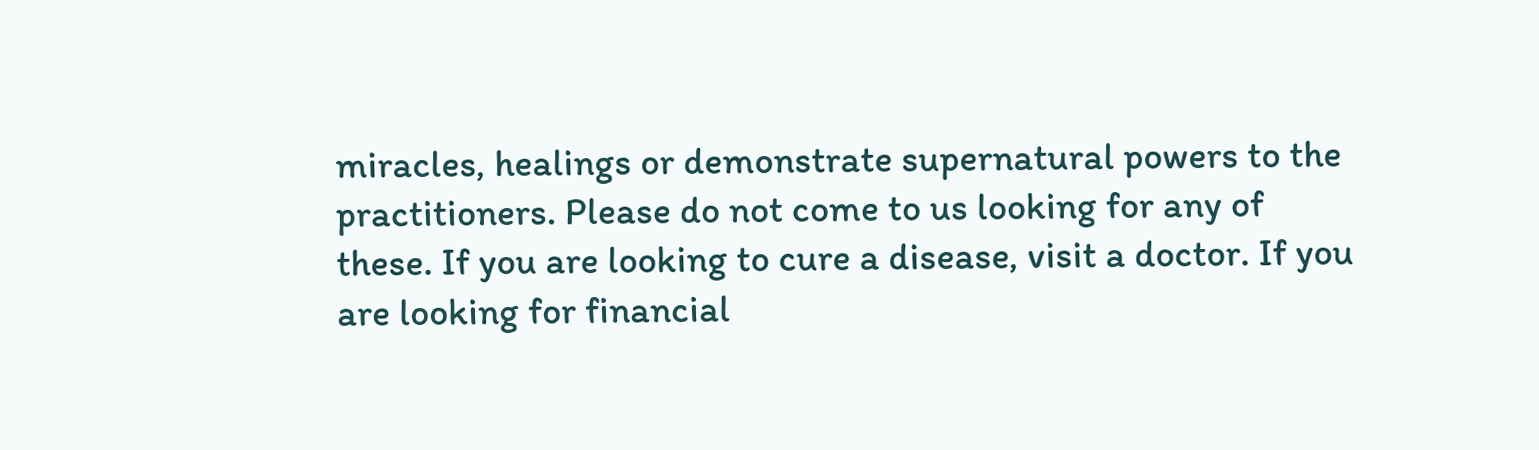miracles, healings or demonstrate supernatural powers to the practitioners. Please do not come to us looking for any of these. If you are looking to cure a disease, visit a doctor. If you are looking for financial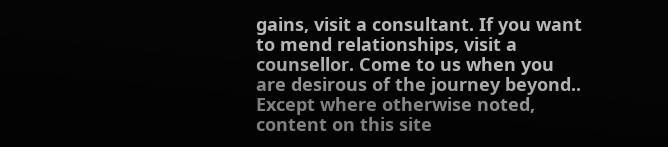gains, visit a consultant. If you want to mend relationships, visit a counsellor. Come to us when you are desirous of the journey beyond..
Except where otherwise noted, content on this site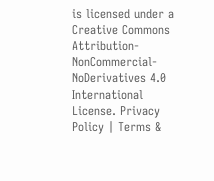is licensed under a Creative Commons Attribution-NonCommercial-NoDerivatives 4.0 International License. Privacy Policy | Terms &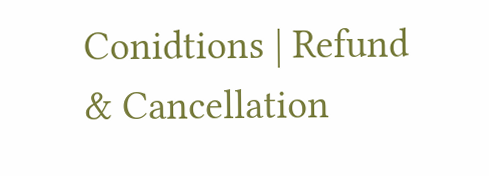Conidtions | Refund & Cancellation